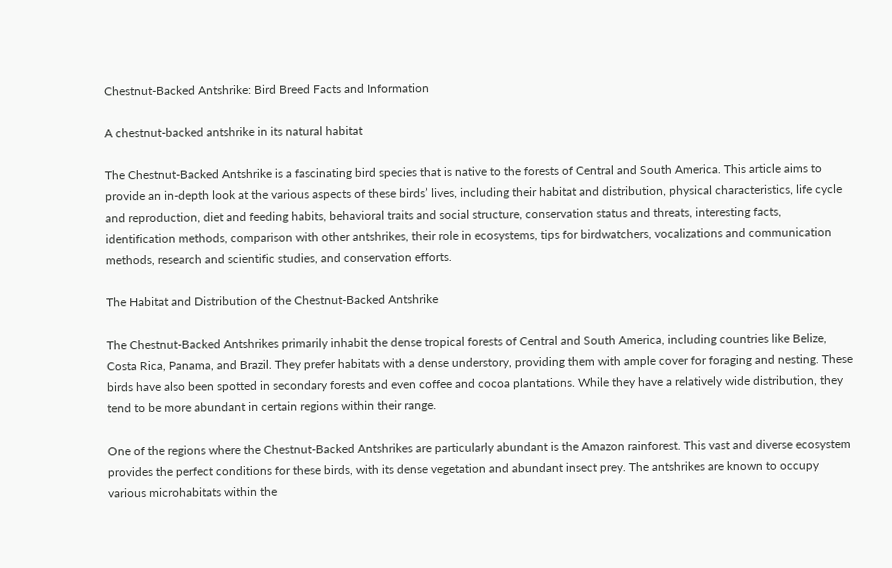Chestnut-Backed Antshrike: Bird Breed Facts and Information

A chestnut-backed antshrike in its natural habitat

The Chestnut-Backed Antshrike is a fascinating bird species that is native to the forests of Central and South America. This article aims to provide an in-depth look at the various aspects of these birds’ lives, including their habitat and distribution, physical characteristics, life cycle and reproduction, diet and feeding habits, behavioral traits and social structure, conservation status and threats, interesting facts, identification methods, comparison with other antshrikes, their role in ecosystems, tips for birdwatchers, vocalizations and communication methods, research and scientific studies, and conservation efforts.

The Habitat and Distribution of the Chestnut-Backed Antshrike

The Chestnut-Backed Antshrikes primarily inhabit the dense tropical forests of Central and South America, including countries like Belize, Costa Rica, Panama, and Brazil. They prefer habitats with a dense understory, providing them with ample cover for foraging and nesting. These birds have also been spotted in secondary forests and even coffee and cocoa plantations. While they have a relatively wide distribution, they tend to be more abundant in certain regions within their range.

One of the regions where the Chestnut-Backed Antshrikes are particularly abundant is the Amazon rainforest. This vast and diverse ecosystem provides the perfect conditions for these birds, with its dense vegetation and abundant insect prey. The antshrikes are known to occupy various microhabitats within the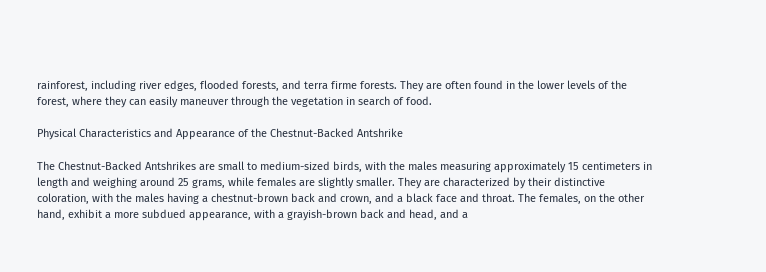rainforest, including river edges, flooded forests, and terra firme forests. They are often found in the lower levels of the forest, where they can easily maneuver through the vegetation in search of food.

Physical Characteristics and Appearance of the Chestnut-Backed Antshrike

The Chestnut-Backed Antshrikes are small to medium-sized birds, with the males measuring approximately 15 centimeters in length and weighing around 25 grams, while females are slightly smaller. They are characterized by their distinctive coloration, with the males having a chestnut-brown back and crown, and a black face and throat. The females, on the other hand, exhibit a more subdued appearance, with a grayish-brown back and head, and a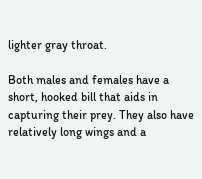lighter gray throat.

Both males and females have a short, hooked bill that aids in capturing their prey. They also have relatively long wings and a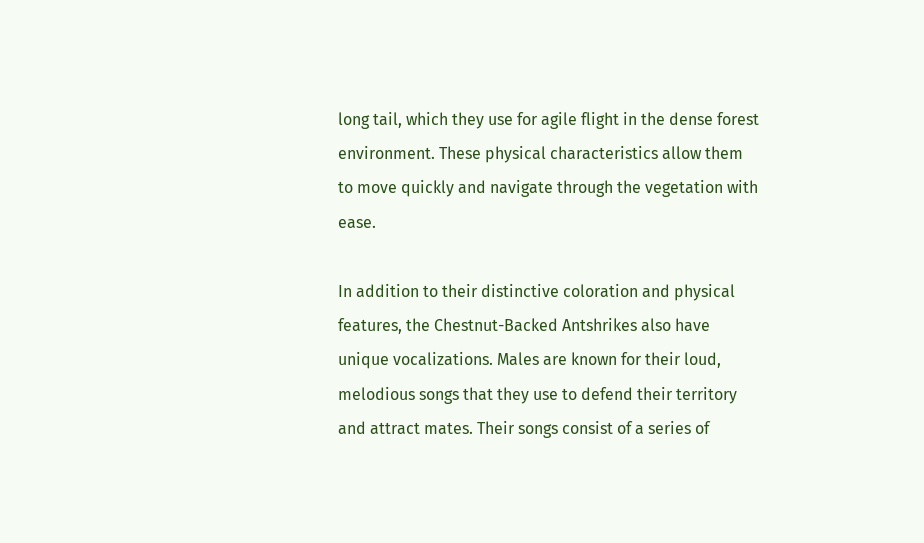long tail, which they use for agile flight in the dense forest environment. These physical characteristics allow them to move quickly and navigate through the vegetation with ease.

In addition to their distinctive coloration and physical features, the Chestnut-Backed Antshrikes also have unique vocalizations. Males are known for their loud, melodious songs that they use to defend their territory and attract mates. Their songs consist of a series of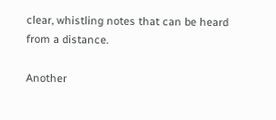clear, whistling notes that can be heard from a distance.

Another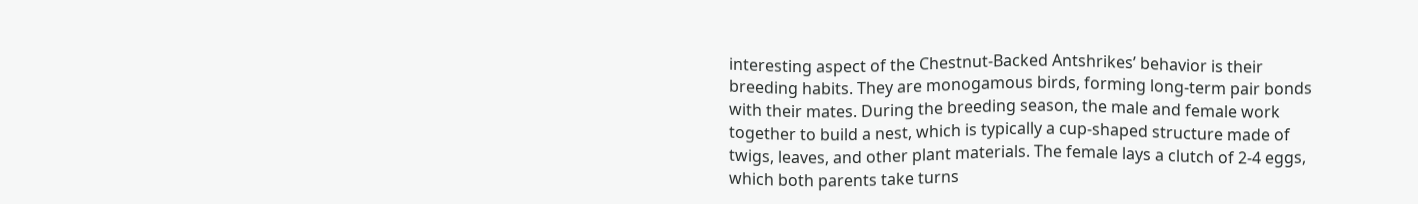interesting aspect of the Chestnut-Backed Antshrikes’ behavior is their breeding habits. They are monogamous birds, forming long-term pair bonds with their mates. During the breeding season, the male and female work together to build a nest, which is typically a cup-shaped structure made of twigs, leaves, and other plant materials. The female lays a clutch of 2-4 eggs, which both parents take turns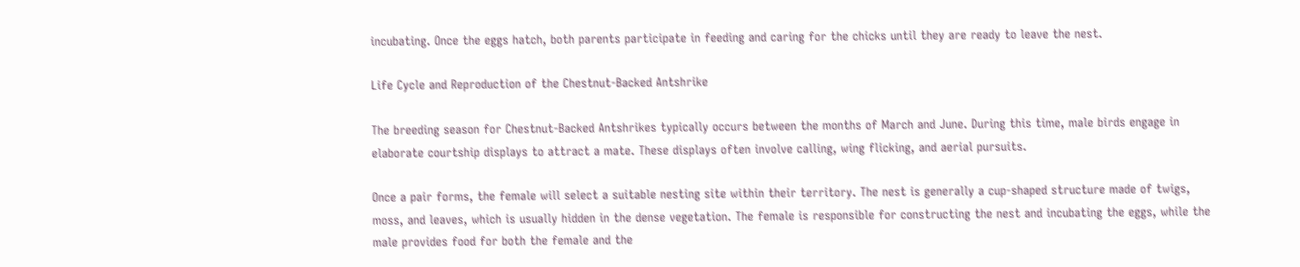incubating. Once the eggs hatch, both parents participate in feeding and caring for the chicks until they are ready to leave the nest.

Life Cycle and Reproduction of the Chestnut-Backed Antshrike

The breeding season for Chestnut-Backed Antshrikes typically occurs between the months of March and June. During this time, male birds engage in elaborate courtship displays to attract a mate. These displays often involve calling, wing flicking, and aerial pursuits.

Once a pair forms, the female will select a suitable nesting site within their territory. The nest is generally a cup-shaped structure made of twigs, moss, and leaves, which is usually hidden in the dense vegetation. The female is responsible for constructing the nest and incubating the eggs, while the male provides food for both the female and the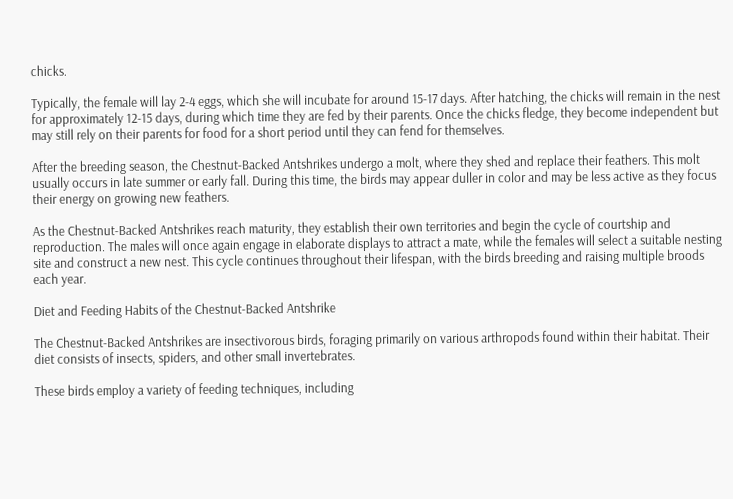chicks.

Typically, the female will lay 2-4 eggs, which she will incubate for around 15-17 days. After hatching, the chicks will remain in the nest for approximately 12-15 days, during which time they are fed by their parents. Once the chicks fledge, they become independent but may still rely on their parents for food for a short period until they can fend for themselves.

After the breeding season, the Chestnut-Backed Antshrikes undergo a molt, where they shed and replace their feathers. This molt usually occurs in late summer or early fall. During this time, the birds may appear duller in color and may be less active as they focus their energy on growing new feathers.

As the Chestnut-Backed Antshrikes reach maturity, they establish their own territories and begin the cycle of courtship and reproduction. The males will once again engage in elaborate displays to attract a mate, while the females will select a suitable nesting site and construct a new nest. This cycle continues throughout their lifespan, with the birds breeding and raising multiple broods each year.

Diet and Feeding Habits of the Chestnut-Backed Antshrike

The Chestnut-Backed Antshrikes are insectivorous birds, foraging primarily on various arthropods found within their habitat. Their diet consists of insects, spiders, and other small invertebrates.

These birds employ a variety of feeding techniques, including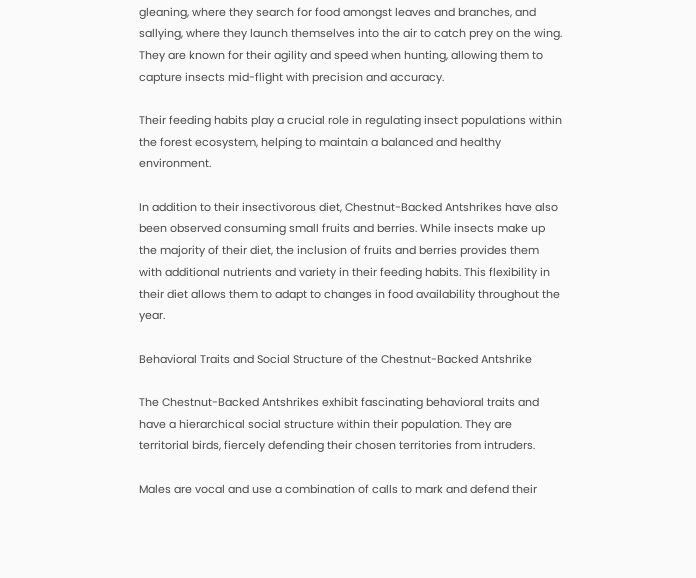gleaning, where they search for food amongst leaves and branches, and sallying, where they launch themselves into the air to catch prey on the wing. They are known for their agility and speed when hunting, allowing them to capture insects mid-flight with precision and accuracy.

Their feeding habits play a crucial role in regulating insect populations within the forest ecosystem, helping to maintain a balanced and healthy environment.

In addition to their insectivorous diet, Chestnut-Backed Antshrikes have also been observed consuming small fruits and berries. While insects make up the majority of their diet, the inclusion of fruits and berries provides them with additional nutrients and variety in their feeding habits. This flexibility in their diet allows them to adapt to changes in food availability throughout the year.

Behavioral Traits and Social Structure of the Chestnut-Backed Antshrike

The Chestnut-Backed Antshrikes exhibit fascinating behavioral traits and have a hierarchical social structure within their population. They are territorial birds, fiercely defending their chosen territories from intruders.

Males are vocal and use a combination of calls to mark and defend their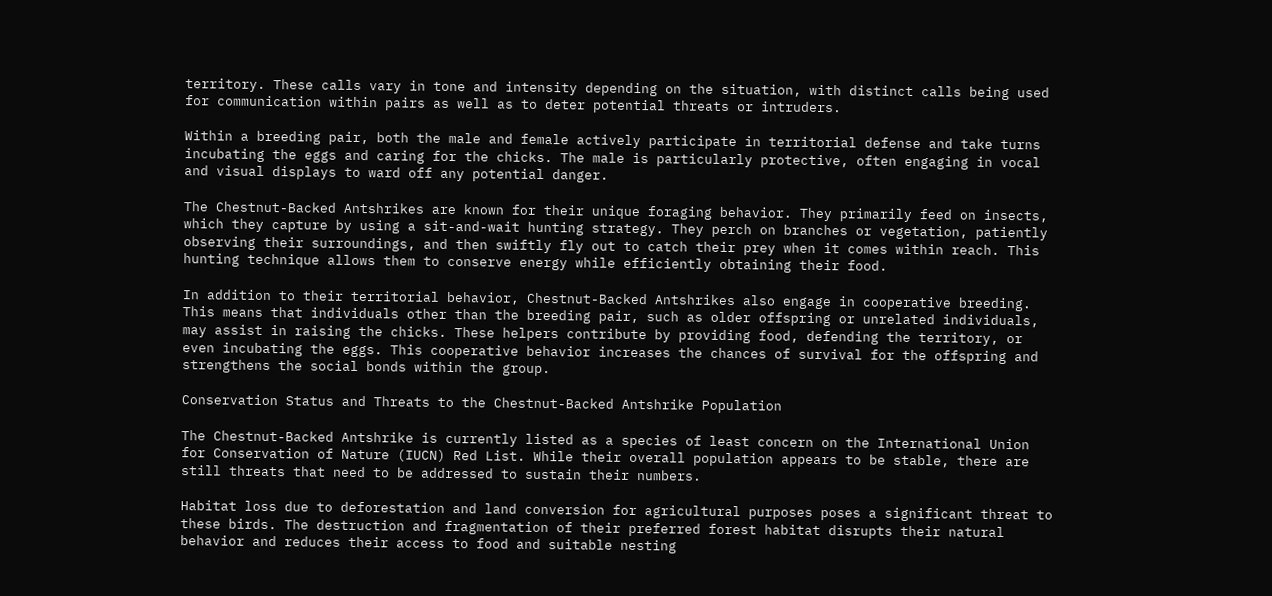territory. These calls vary in tone and intensity depending on the situation, with distinct calls being used for communication within pairs as well as to deter potential threats or intruders.

Within a breeding pair, both the male and female actively participate in territorial defense and take turns incubating the eggs and caring for the chicks. The male is particularly protective, often engaging in vocal and visual displays to ward off any potential danger.

The Chestnut-Backed Antshrikes are known for their unique foraging behavior. They primarily feed on insects, which they capture by using a sit-and-wait hunting strategy. They perch on branches or vegetation, patiently observing their surroundings, and then swiftly fly out to catch their prey when it comes within reach. This hunting technique allows them to conserve energy while efficiently obtaining their food.

In addition to their territorial behavior, Chestnut-Backed Antshrikes also engage in cooperative breeding. This means that individuals other than the breeding pair, such as older offspring or unrelated individuals, may assist in raising the chicks. These helpers contribute by providing food, defending the territory, or even incubating the eggs. This cooperative behavior increases the chances of survival for the offspring and strengthens the social bonds within the group.

Conservation Status and Threats to the Chestnut-Backed Antshrike Population

The Chestnut-Backed Antshrike is currently listed as a species of least concern on the International Union for Conservation of Nature (IUCN) Red List. While their overall population appears to be stable, there are still threats that need to be addressed to sustain their numbers.

Habitat loss due to deforestation and land conversion for agricultural purposes poses a significant threat to these birds. The destruction and fragmentation of their preferred forest habitat disrupts their natural behavior and reduces their access to food and suitable nesting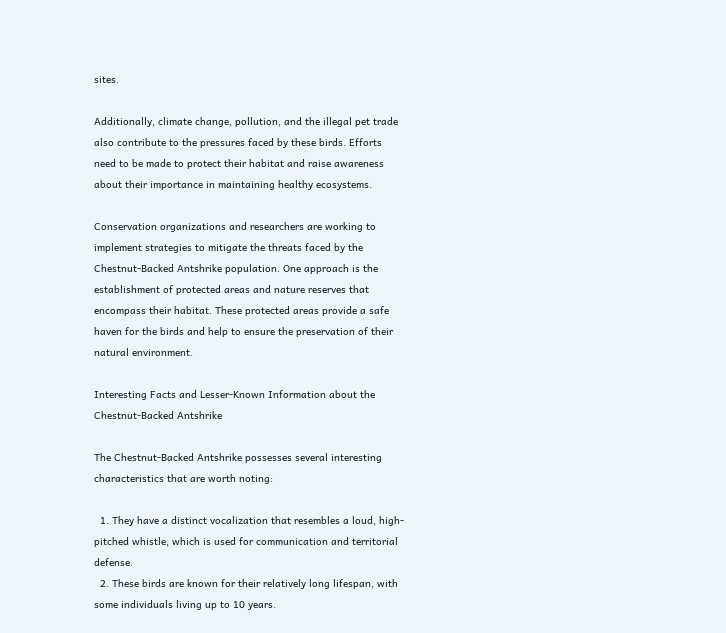sites.

Additionally, climate change, pollution, and the illegal pet trade also contribute to the pressures faced by these birds. Efforts need to be made to protect their habitat and raise awareness about their importance in maintaining healthy ecosystems.

Conservation organizations and researchers are working to implement strategies to mitigate the threats faced by the Chestnut-Backed Antshrike population. One approach is the establishment of protected areas and nature reserves that encompass their habitat. These protected areas provide a safe haven for the birds and help to ensure the preservation of their natural environment.

Interesting Facts and Lesser-Known Information about the Chestnut-Backed Antshrike

The Chestnut-Backed Antshrike possesses several interesting characteristics that are worth noting:

  1. They have a distinct vocalization that resembles a loud, high-pitched whistle, which is used for communication and territorial defense.
  2. These birds are known for their relatively long lifespan, with some individuals living up to 10 years.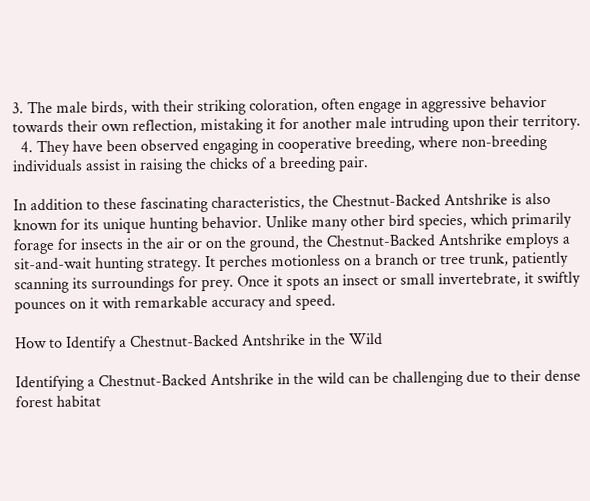3. The male birds, with their striking coloration, often engage in aggressive behavior towards their own reflection, mistaking it for another male intruding upon their territory.
  4. They have been observed engaging in cooperative breeding, where non-breeding individuals assist in raising the chicks of a breeding pair.

In addition to these fascinating characteristics, the Chestnut-Backed Antshrike is also known for its unique hunting behavior. Unlike many other bird species, which primarily forage for insects in the air or on the ground, the Chestnut-Backed Antshrike employs a sit-and-wait hunting strategy. It perches motionless on a branch or tree trunk, patiently scanning its surroundings for prey. Once it spots an insect or small invertebrate, it swiftly pounces on it with remarkable accuracy and speed.

How to Identify a Chestnut-Backed Antshrike in the Wild

Identifying a Chestnut-Backed Antshrike in the wild can be challenging due to their dense forest habitat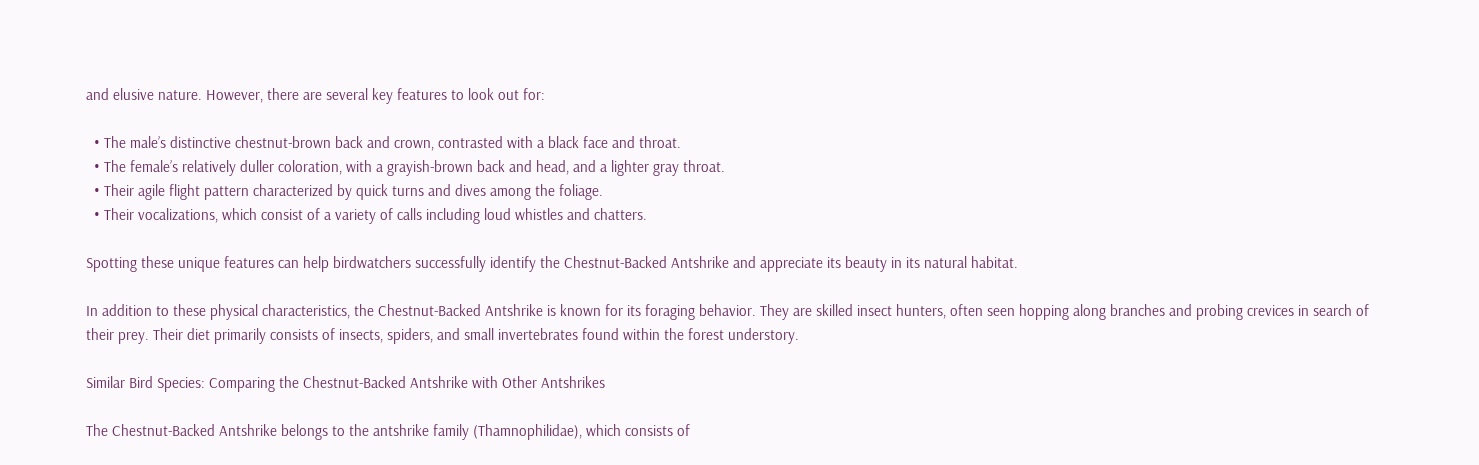and elusive nature. However, there are several key features to look out for:

  • The male’s distinctive chestnut-brown back and crown, contrasted with a black face and throat.
  • The female’s relatively duller coloration, with a grayish-brown back and head, and a lighter gray throat.
  • Their agile flight pattern characterized by quick turns and dives among the foliage.
  • Their vocalizations, which consist of a variety of calls including loud whistles and chatters.

Spotting these unique features can help birdwatchers successfully identify the Chestnut-Backed Antshrike and appreciate its beauty in its natural habitat.

In addition to these physical characteristics, the Chestnut-Backed Antshrike is known for its foraging behavior. They are skilled insect hunters, often seen hopping along branches and probing crevices in search of their prey. Their diet primarily consists of insects, spiders, and small invertebrates found within the forest understory.

Similar Bird Species: Comparing the Chestnut-Backed Antshrike with Other Antshrikes

The Chestnut-Backed Antshrike belongs to the antshrike family (Thamnophilidae), which consists of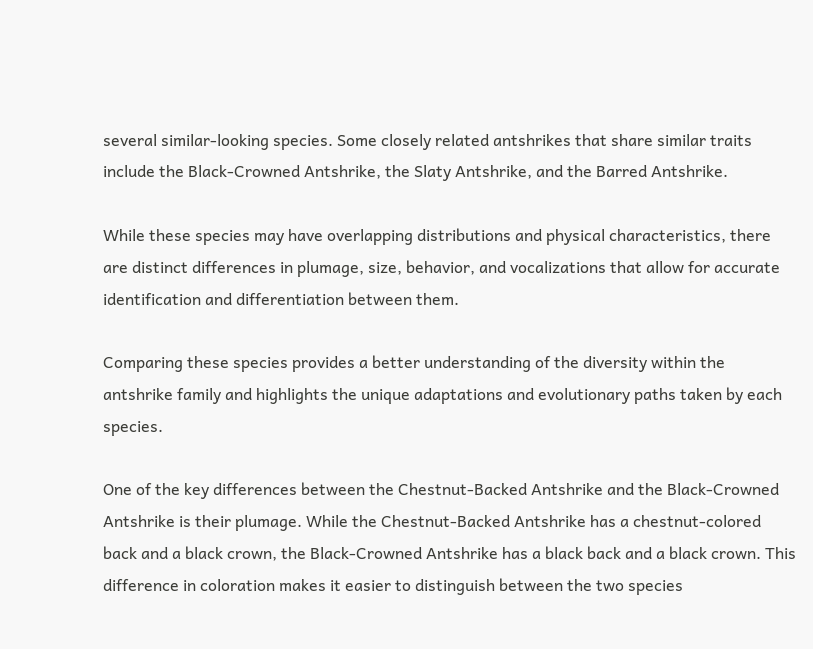several similar-looking species. Some closely related antshrikes that share similar traits include the Black-Crowned Antshrike, the Slaty Antshrike, and the Barred Antshrike.

While these species may have overlapping distributions and physical characteristics, there are distinct differences in plumage, size, behavior, and vocalizations that allow for accurate identification and differentiation between them.

Comparing these species provides a better understanding of the diversity within the antshrike family and highlights the unique adaptations and evolutionary paths taken by each species.

One of the key differences between the Chestnut-Backed Antshrike and the Black-Crowned Antshrike is their plumage. While the Chestnut-Backed Antshrike has a chestnut-colored back and a black crown, the Black-Crowned Antshrike has a black back and a black crown. This difference in coloration makes it easier to distinguish between the two species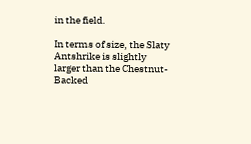in the field.

In terms of size, the Slaty Antshrike is slightly larger than the Chestnut-Backed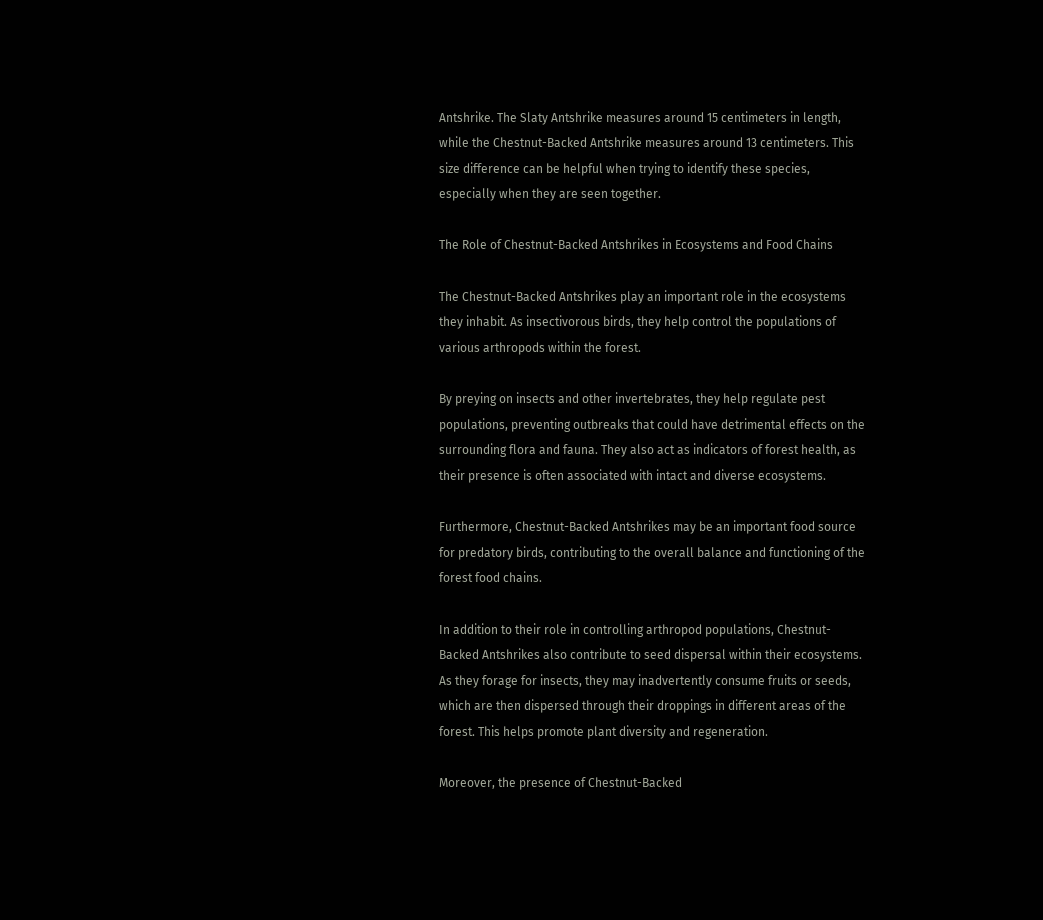Antshrike. The Slaty Antshrike measures around 15 centimeters in length, while the Chestnut-Backed Antshrike measures around 13 centimeters. This size difference can be helpful when trying to identify these species, especially when they are seen together.

The Role of Chestnut-Backed Antshrikes in Ecosystems and Food Chains

The Chestnut-Backed Antshrikes play an important role in the ecosystems they inhabit. As insectivorous birds, they help control the populations of various arthropods within the forest.

By preying on insects and other invertebrates, they help regulate pest populations, preventing outbreaks that could have detrimental effects on the surrounding flora and fauna. They also act as indicators of forest health, as their presence is often associated with intact and diverse ecosystems.

Furthermore, Chestnut-Backed Antshrikes may be an important food source for predatory birds, contributing to the overall balance and functioning of the forest food chains.

In addition to their role in controlling arthropod populations, Chestnut-Backed Antshrikes also contribute to seed dispersal within their ecosystems. As they forage for insects, they may inadvertently consume fruits or seeds, which are then dispersed through their droppings in different areas of the forest. This helps promote plant diversity and regeneration.

Moreover, the presence of Chestnut-Backed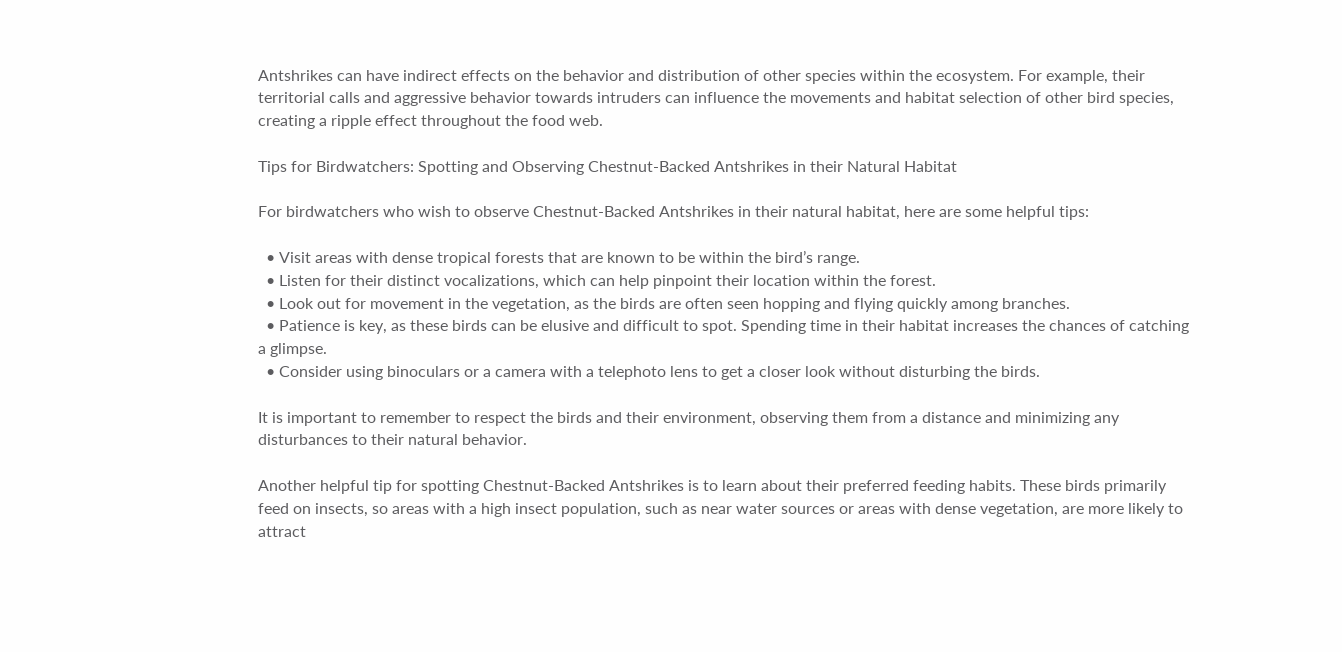Antshrikes can have indirect effects on the behavior and distribution of other species within the ecosystem. For example, their territorial calls and aggressive behavior towards intruders can influence the movements and habitat selection of other bird species, creating a ripple effect throughout the food web.

Tips for Birdwatchers: Spotting and Observing Chestnut-Backed Antshrikes in their Natural Habitat

For birdwatchers who wish to observe Chestnut-Backed Antshrikes in their natural habitat, here are some helpful tips:

  • Visit areas with dense tropical forests that are known to be within the bird’s range.
  • Listen for their distinct vocalizations, which can help pinpoint their location within the forest.
  • Look out for movement in the vegetation, as the birds are often seen hopping and flying quickly among branches.
  • Patience is key, as these birds can be elusive and difficult to spot. Spending time in their habitat increases the chances of catching a glimpse.
  • Consider using binoculars or a camera with a telephoto lens to get a closer look without disturbing the birds.

It is important to remember to respect the birds and their environment, observing them from a distance and minimizing any disturbances to their natural behavior.

Another helpful tip for spotting Chestnut-Backed Antshrikes is to learn about their preferred feeding habits. These birds primarily feed on insects, so areas with a high insect population, such as near water sources or areas with dense vegetation, are more likely to attract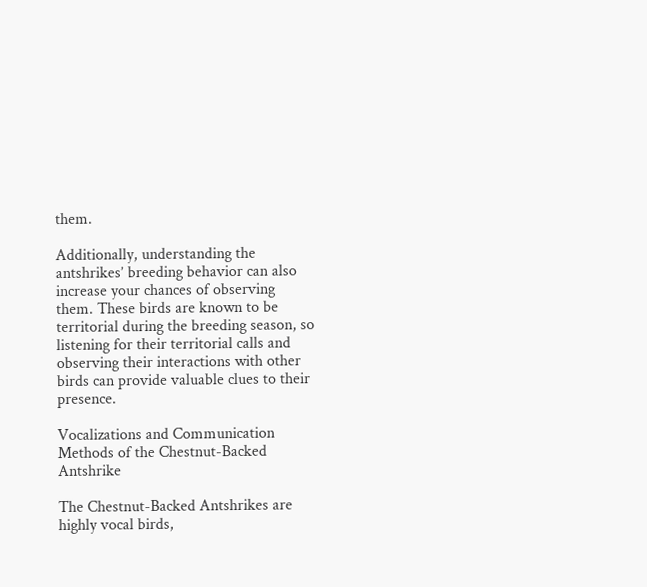them.

Additionally, understanding the antshrikes’ breeding behavior can also increase your chances of observing them. These birds are known to be territorial during the breeding season, so listening for their territorial calls and observing their interactions with other birds can provide valuable clues to their presence.

Vocalizations and Communication Methods of the Chestnut-Backed Antshrike

The Chestnut-Backed Antshrikes are highly vocal birds,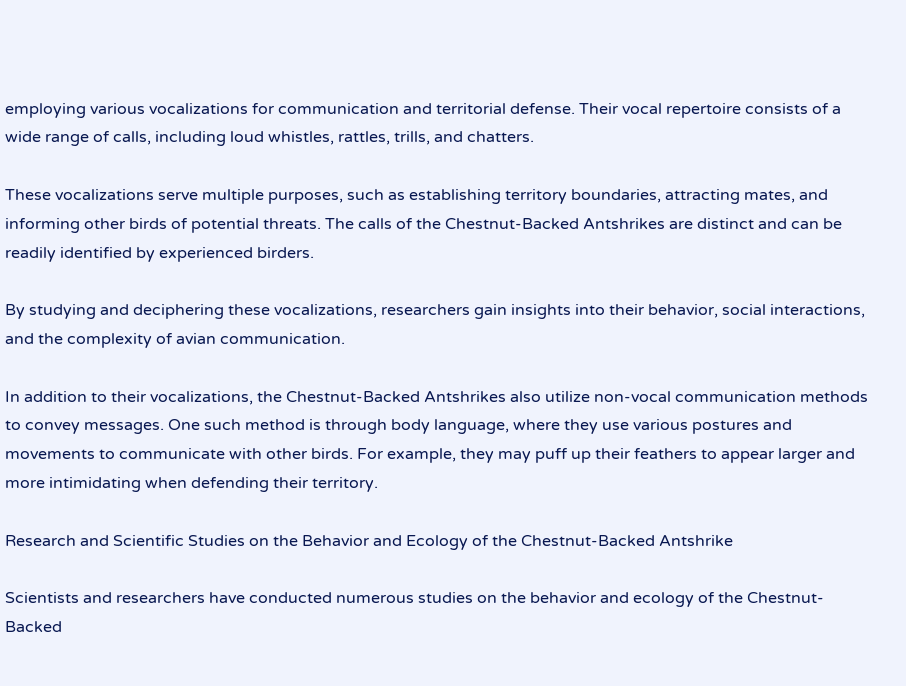employing various vocalizations for communication and territorial defense. Their vocal repertoire consists of a wide range of calls, including loud whistles, rattles, trills, and chatters.

These vocalizations serve multiple purposes, such as establishing territory boundaries, attracting mates, and informing other birds of potential threats. The calls of the Chestnut-Backed Antshrikes are distinct and can be readily identified by experienced birders.

By studying and deciphering these vocalizations, researchers gain insights into their behavior, social interactions, and the complexity of avian communication.

In addition to their vocalizations, the Chestnut-Backed Antshrikes also utilize non-vocal communication methods to convey messages. One such method is through body language, where they use various postures and movements to communicate with other birds. For example, they may puff up their feathers to appear larger and more intimidating when defending their territory.

Research and Scientific Studies on the Behavior and Ecology of the Chestnut-Backed Antshrike

Scientists and researchers have conducted numerous studies on the behavior and ecology of the Chestnut-Backed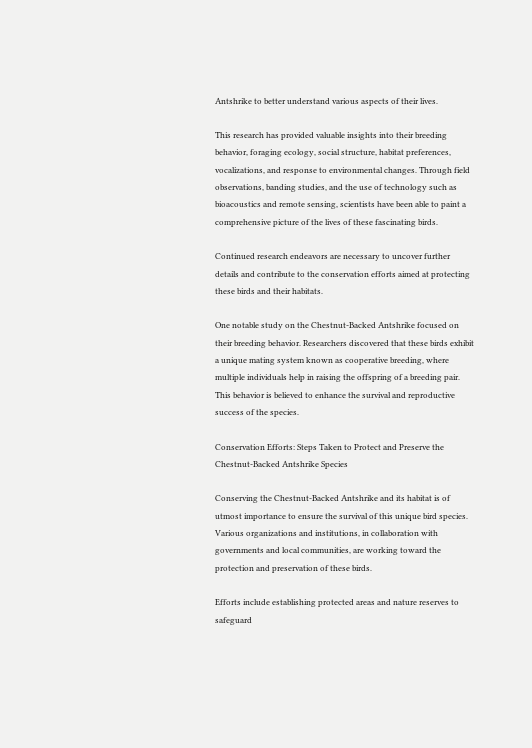Antshrike to better understand various aspects of their lives.

This research has provided valuable insights into their breeding behavior, foraging ecology, social structure, habitat preferences, vocalizations, and response to environmental changes. Through field observations, banding studies, and the use of technology such as bioacoustics and remote sensing, scientists have been able to paint a comprehensive picture of the lives of these fascinating birds.

Continued research endeavors are necessary to uncover further details and contribute to the conservation efforts aimed at protecting these birds and their habitats.

One notable study on the Chestnut-Backed Antshrike focused on their breeding behavior. Researchers discovered that these birds exhibit a unique mating system known as cooperative breeding, where multiple individuals help in raising the offspring of a breeding pair. This behavior is believed to enhance the survival and reproductive success of the species.

Conservation Efforts: Steps Taken to Protect and Preserve the Chestnut-Backed Antshrike Species

Conserving the Chestnut-Backed Antshrike and its habitat is of utmost importance to ensure the survival of this unique bird species. Various organizations and institutions, in collaboration with governments and local communities, are working toward the protection and preservation of these birds.

Efforts include establishing protected areas and nature reserves to safeguard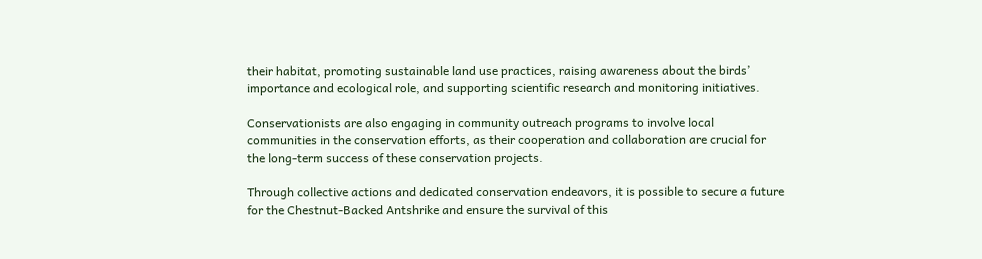their habitat, promoting sustainable land use practices, raising awareness about the birds’ importance and ecological role, and supporting scientific research and monitoring initiatives.

Conservationists are also engaging in community outreach programs to involve local communities in the conservation efforts, as their cooperation and collaboration are crucial for the long-term success of these conservation projects.

Through collective actions and dedicated conservation endeavors, it is possible to secure a future for the Chestnut-Backed Antshrike and ensure the survival of this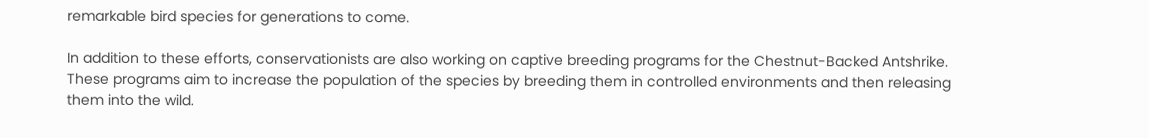remarkable bird species for generations to come.

In addition to these efforts, conservationists are also working on captive breeding programs for the Chestnut-Backed Antshrike. These programs aim to increase the population of the species by breeding them in controlled environments and then releasing them into the wild.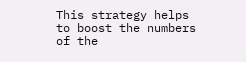This strategy helps to boost the numbers of the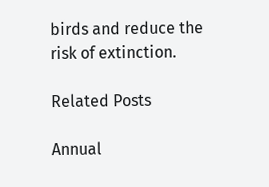birds and reduce the risk of extinction.

Related Posts

Annual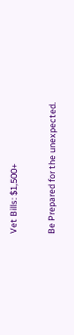Vet Bills: $1,500+

Be Prepared for the unexpected.